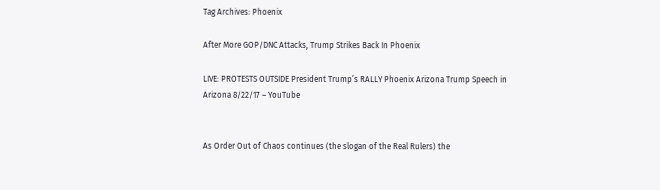Tag Archives: Phoenix

After More GOP/DNC Attacks, Trump Strikes Back In Phoenix

LIVE: PROTESTS OUTSIDE President Trump’s RALLY Phoenix Arizona Trump Speech in Arizona 8/22/17 – YouTube


As Order Out of Chaos continues (the slogan of the Real Rulers) the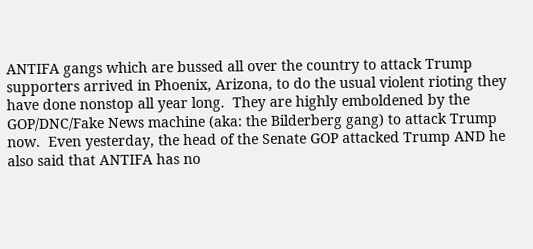ANTIFA gangs which are bussed all over the country to attack Trump supporters arrived in Phoenix, Arizona, to do the usual violent rioting they have done nonstop all year long.  They are highly emboldened by the GOP/DNC/Fake News machine (aka: the Bilderberg gang) to attack Trump now.  Even yesterday, the head of the Senate GOP attacked Trump AND he also said that ANTIFA has no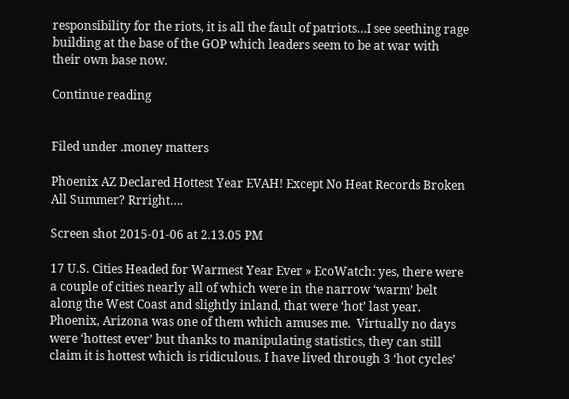responsibility for the riots, it is all the fault of patriots…I see seething rage building at the base of the GOP which leaders seem to be at war with their own base now.

Continue reading


Filed under .money matters

Phoenix AZ Declared Hottest Year EVAH! Except No Heat Records Broken All Summer? Rrright….

Screen shot 2015-01-06 at 2.13.05 PM

17 U.S. Cities Headed for Warmest Year Ever » EcoWatch: yes, there were a couple of cities nearly all of which were in the narrow ‘warm’ belt along the West Coast and slightly inland, that were ‘hot’ last year.  Phoenix, Arizona was one of them which amuses me.  Virtually no days were ‘hottest ever’ but thanks to manipulating statistics, they can still claim it is hottest which is ridiculous. I have lived through 3 ‘hot cycles’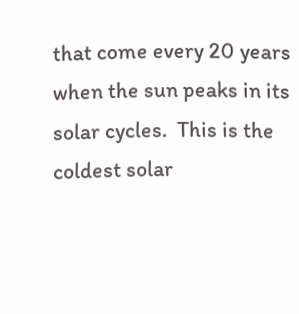that come every 20 years when the sun peaks in its solar cycles.  This is the coldest solar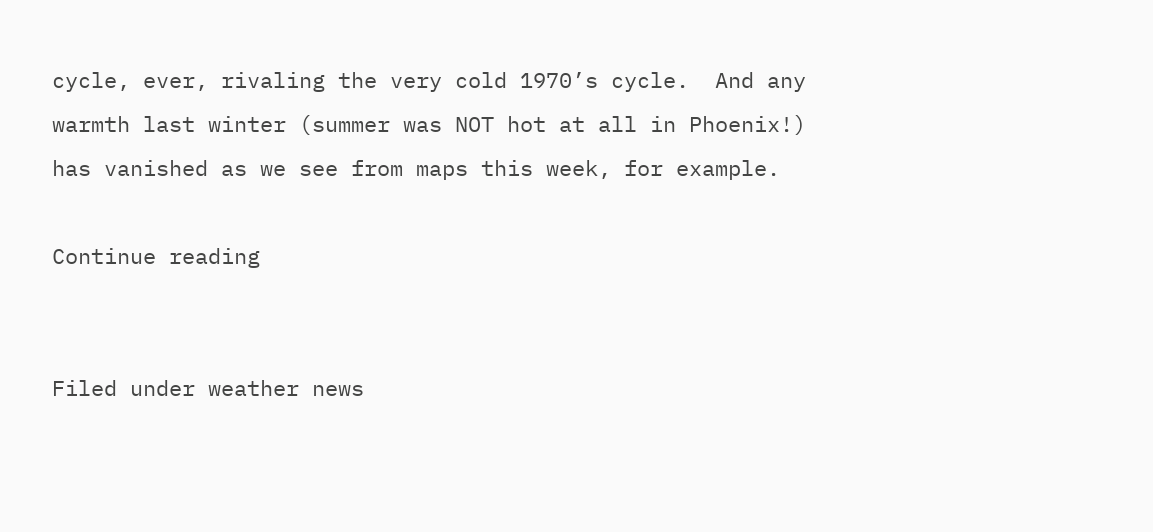cycle, ever, rivaling the very cold 1970’s cycle.  And any warmth last winter (summer was NOT hot at all in Phoenix!) has vanished as we see from maps this week, for example.

Continue reading


Filed under weather news